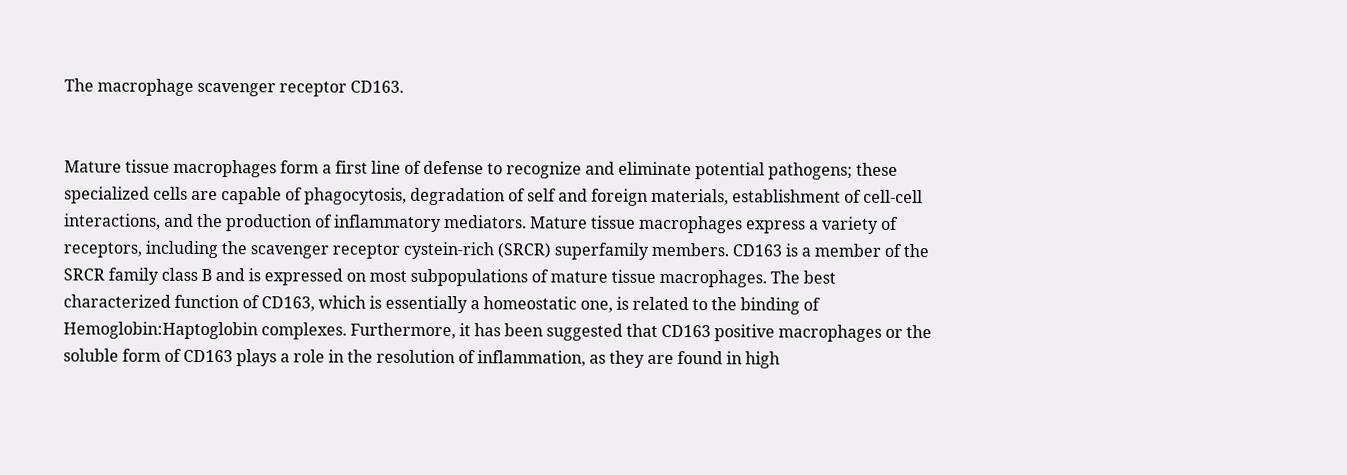The macrophage scavenger receptor CD163.


Mature tissue macrophages form a first line of defense to recognize and eliminate potential pathogens; these specialized cells are capable of phagocytosis, degradation of self and foreign materials, establishment of cell-cell interactions, and the production of inflammatory mediators. Mature tissue macrophages express a variety of receptors, including the scavenger receptor cystein-rich (SRCR) superfamily members. CD163 is a member of the SRCR family class B and is expressed on most subpopulations of mature tissue macrophages. The best characterized function of CD163, which is essentially a homeostatic one, is related to the binding of Hemoglobin:Haptoglobin complexes. Furthermore, it has been suggested that CD163 positive macrophages or the soluble form of CD163 plays a role in the resolution of inflammation, as they are found in high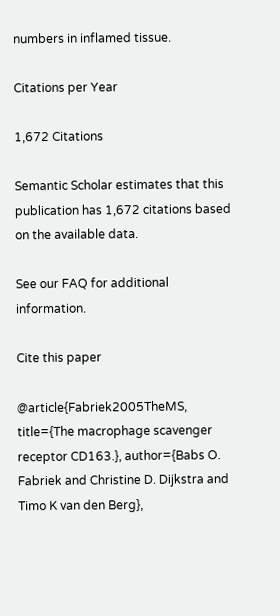numbers in inflamed tissue.

Citations per Year

1,672 Citations

Semantic Scholar estimates that this publication has 1,672 citations based on the available data.

See our FAQ for additional information.

Cite this paper

@article{Fabriek2005TheMS, title={The macrophage scavenger receptor CD163.}, author={Babs O. Fabriek and Christine D. Dijkstra and Timo K van den Berg},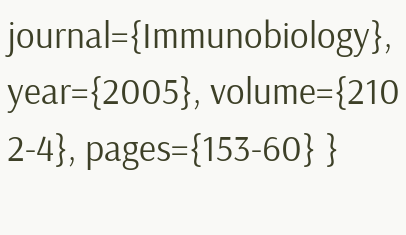journal={Immunobiology}, year={2005}, volume={210 2-4}, pages={153-60} }